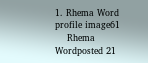1. Rhema Word profile image61
    Rhema Wordposted 21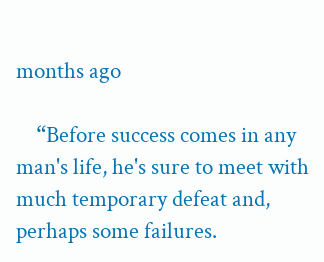months ago

    “Before success comes in any man's life, he's sure to meet with much temporary defeat and, perhaps some failures.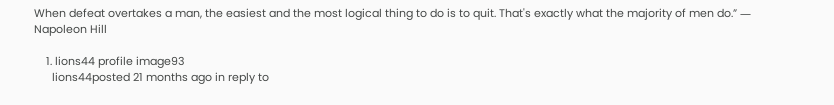When defeat overtakes a man, the easiest and the most logical thing to do is to quit. That's exactly what the majority of men do.” ― Napoleon Hill

    1. lions44 profile image93
      lions44posted 21 months ago in reply to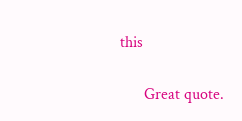this

      Great quote.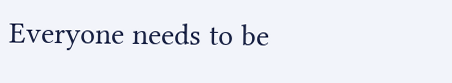Everyone needs to be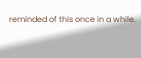reminded of this once in a while.